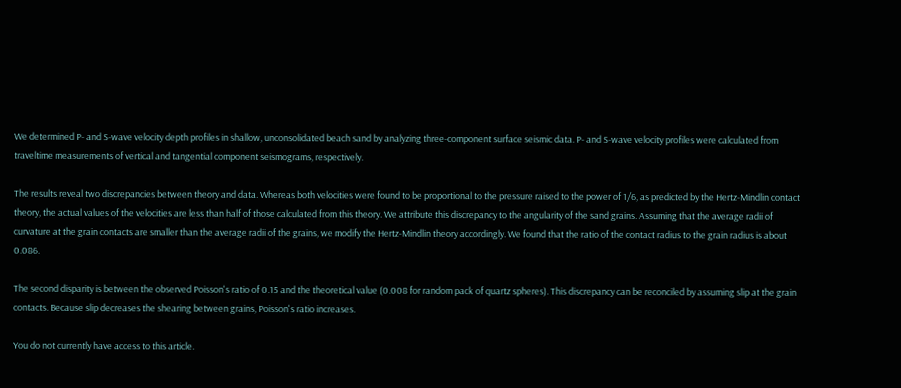We determined P- and S-wave velocity depth profiles in shallow, unconsolidated beach sand by analyzing three-component surface seismic data. P- and S-wave velocity profiles were calculated from traveltime measurements of vertical and tangential component seismograms, respectively.

The results reveal two discrepancies between theory and data. Whereas both velocities were found to be proportional to the pressure raised to the power of 1/6, as predicted by the Hertz-Mindlin contact theory, the actual values of the velocities are less than half of those calculated from this theory. We attribute this discrepancy to the angularity of the sand grains. Assuming that the average radii of curvature at the grain contacts are smaller than the average radii of the grains, we modify the Hertz-Mindlin theory accordingly. We found that the ratio of the contact radius to the grain radius is about 0.086.

The second disparity is between the observed Poisson's ratio of 0.15 and the theoretical value (0.008 for random pack of quartz spheres). This discrepancy can be reconciled by assuming slip at the grain contacts. Because slip decreases the shearing between grains, Poisson's ratio increases.

You do not currently have access to this article.